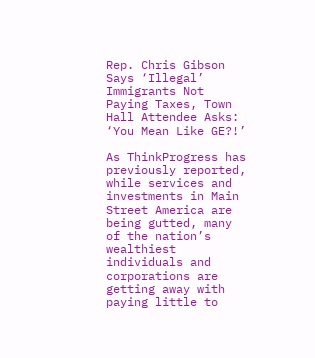Rep. Chris Gibson Says ‘Illegal’ Immigrants Not Paying Taxes, Town Hall Attendee Asks: ‘You Mean Like GE?!’

As ThinkProgress has previously reported, while services and investments in Main Street America are being gutted, many of the nation’s wealthiest individuals and corporations are getting away with paying little to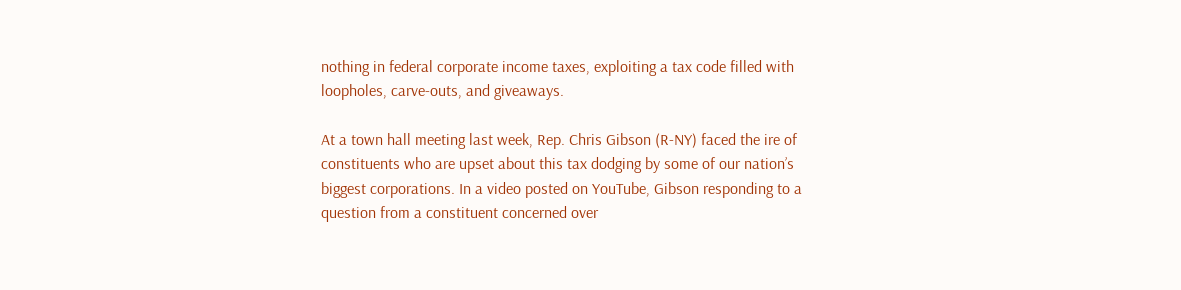nothing in federal corporate income taxes, exploiting a tax code filled with loopholes, carve-outs, and giveaways.

At a town hall meeting last week, Rep. Chris Gibson (R-NY) faced the ire of constituents who are upset about this tax dodging by some of our nation’s biggest corporations. In a video posted on YouTube, Gibson responding to a question from a constituent concerned over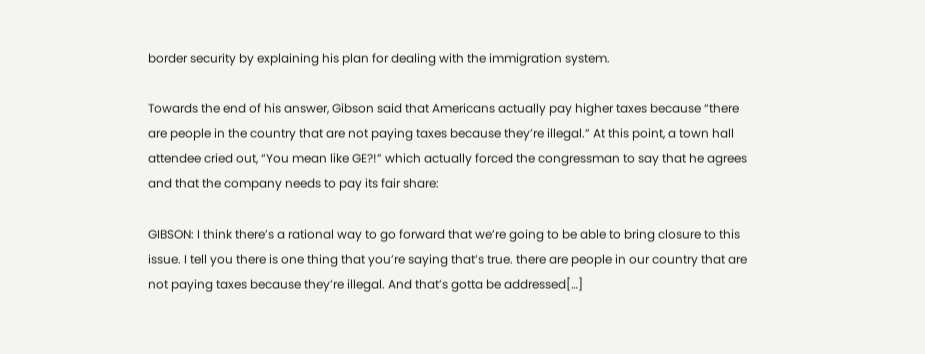border security by explaining his plan for dealing with the immigration system.

Towards the end of his answer, Gibson said that Americans actually pay higher taxes because “there are people in the country that are not paying taxes because they’re illegal.” At this point, a town hall attendee cried out, “You mean like GE?!” which actually forced the congressman to say that he agrees and that the company needs to pay its fair share:

GIBSON: I think there’s a rational way to go forward that we’re going to be able to bring closure to this issue. I tell you there is one thing that you’re saying that’s true. there are people in our country that are not paying taxes because they’re illegal. And that’s gotta be addressed[…]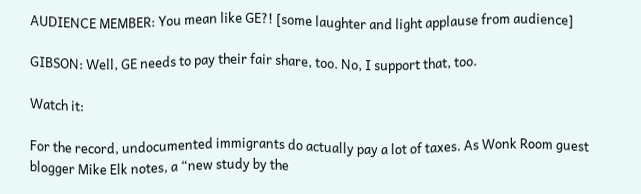AUDIENCE MEMBER: You mean like GE?! [some laughter and light applause from audience]

GIBSON: Well, GE needs to pay their fair share, too. No, I support that, too.

Watch it:

For the record, undocumented immigrants do actually pay a lot of taxes. As Wonk Room guest blogger Mike Elk notes, a “new study by the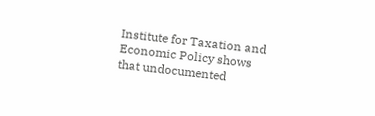Institute for Taxation and Economic Policy shows that undocumented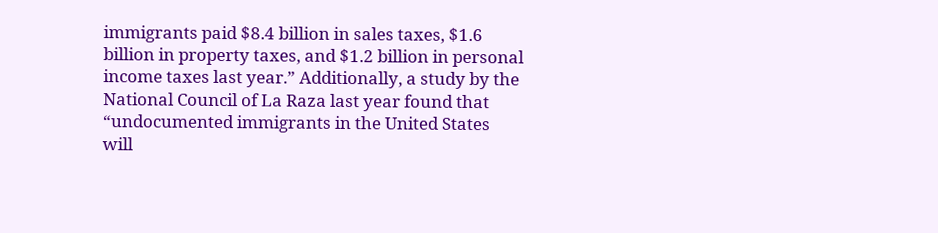immigrants paid $8.4 billion in sales taxes, $1.6 billion in property taxes, and $1.2 billion in personal income taxes last year.” Additionally, a study by the National Council of La Raza last year found that “undocumented immigrants in the United States will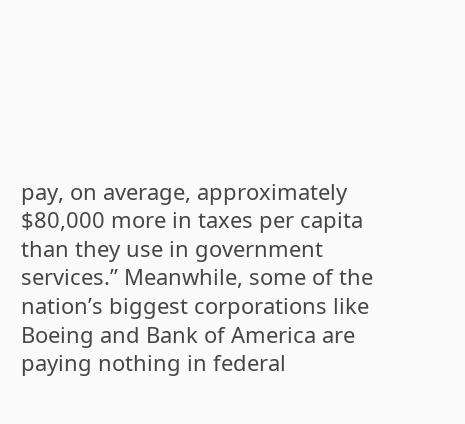pay, on average, approximately $80,000 more in taxes per capita than they use in government services.” Meanwhile, some of the nation’s biggest corporations like Boeing and Bank of America are paying nothing in federal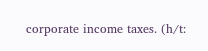corporate income taxes. (h/t: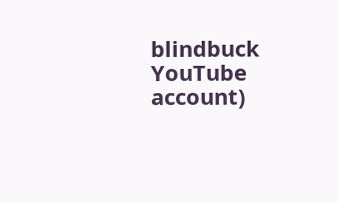blindbuck YouTube account)